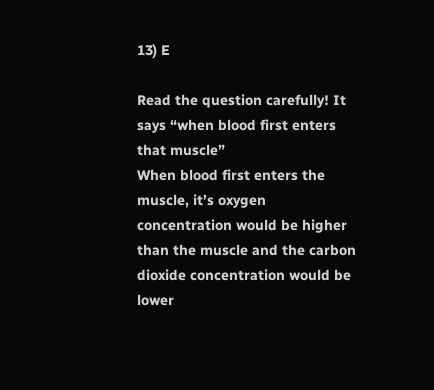13) E

Read the question carefully! It says “when blood first enters that muscle”
When blood first enters the muscle, it’s oxygen concentration would be higher than the muscle and the carbon dioxide concentration would be lower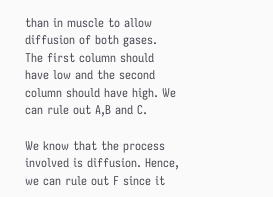than in muscle to allow diffusion of both gases.
The first column should have low and the second column should have high. We can rule out A,B and C.

We know that the process involved is diffusion. Hence, we can rule out F since it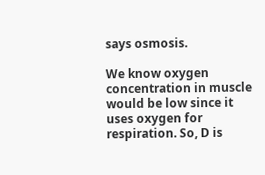says osmosis.

We know oxygen concentration in muscle would be low since it uses oxygen for respiration. So, D is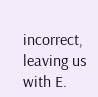incorrect, leaving us with E.